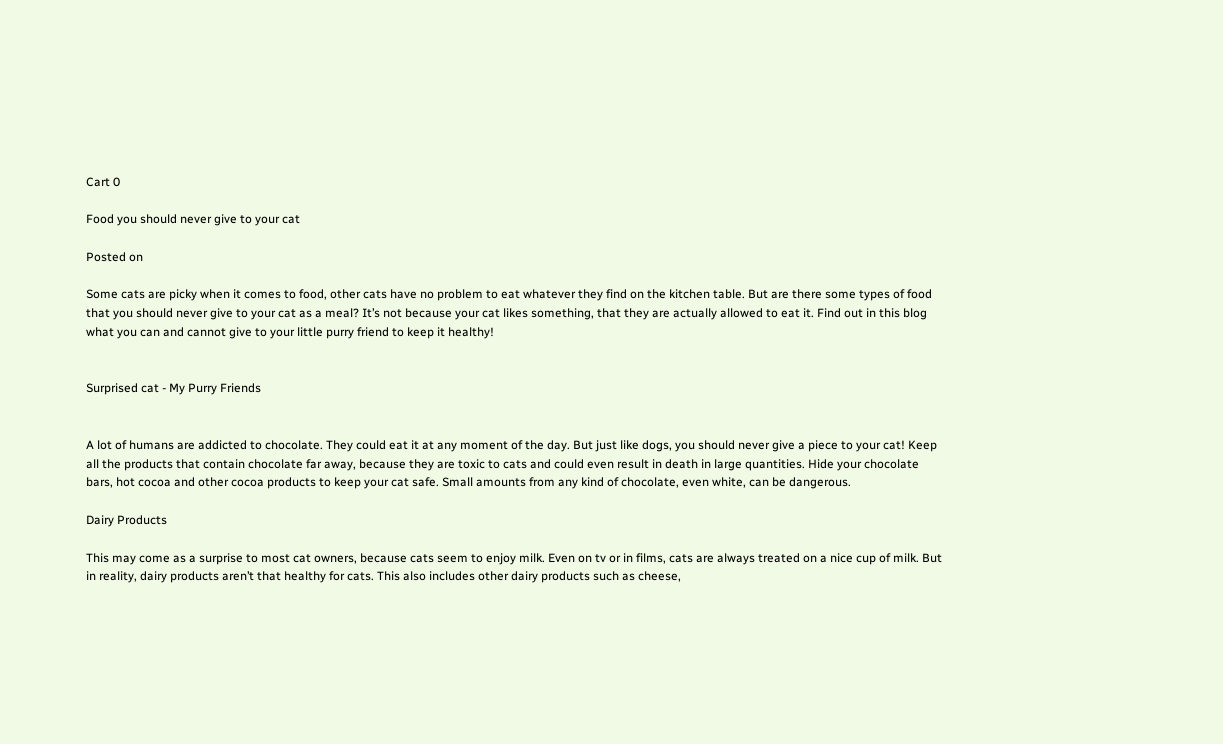Cart 0

Food you should never give to your cat

Posted on

Some cats are picky when it comes to food, other cats have no problem to eat whatever they find on the kitchen table. But are there some types of food that you should never give to your cat as a meal? It’s not because your cat likes something, that they are actually allowed to eat it. Find out in this blog what you can and cannot give to your little purry friend to keep it healthy!


Surprised cat - My Purry Friends


A lot of humans are addicted to chocolate. They could eat it at any moment of the day. But just like dogs, you should never give a piece to your cat! Keep all the products that contain chocolate far away, because they are toxic to cats and could even result in death in large quantities. Hide your chocolate bars, hot cocoa and other cocoa products to keep your cat safe. Small amounts from any kind of chocolate, even white, can be dangerous.

Dairy Products

This may come as a surprise to most cat owners, because cats seem to enjoy milk. Even on tv or in films, cats are always treated on a nice cup of milk. But in reality, dairy products aren’t that healthy for cats. This also includes other dairy products such as cheese,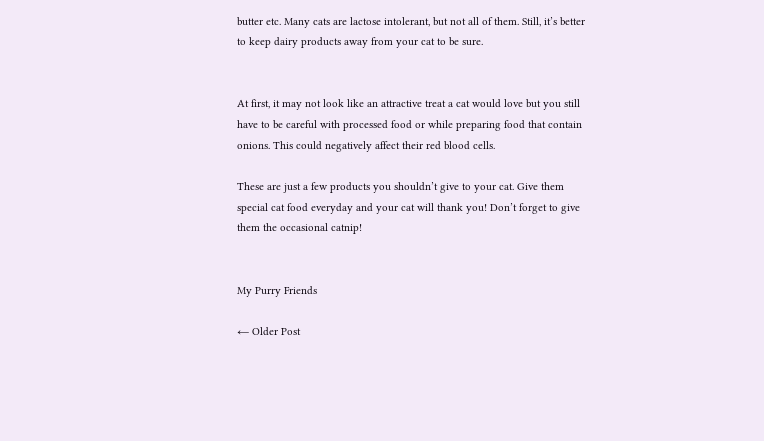butter etc. Many cats are lactose intolerant, but not all of them. Still, it’s better to keep dairy products away from your cat to be sure.


At first, it may not look like an attractive treat a cat would love but you still have to be careful with processed food or while preparing food that contain onions. This could negatively affect their red blood cells.

These are just a few products you shouldn’t give to your cat. Give them special cat food everyday and your cat will thank you! Don’t forget to give them the occasional catnip!


My Purry Friends

← Older Post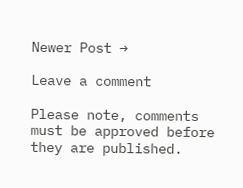Newer Post →

Leave a comment

Please note, comments must be approved before they are published.